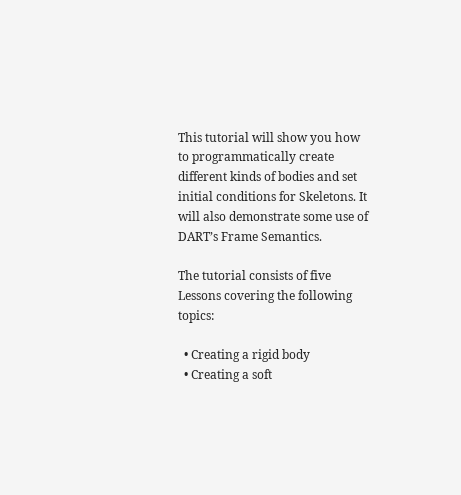This tutorial will show you how to programmatically create different kinds of bodies and set initial conditions for Skeletons. It will also demonstrate some use of DART’s Frame Semantics.

The tutorial consists of five Lessons covering the following topics:

  • Creating a rigid body
  • Creating a soft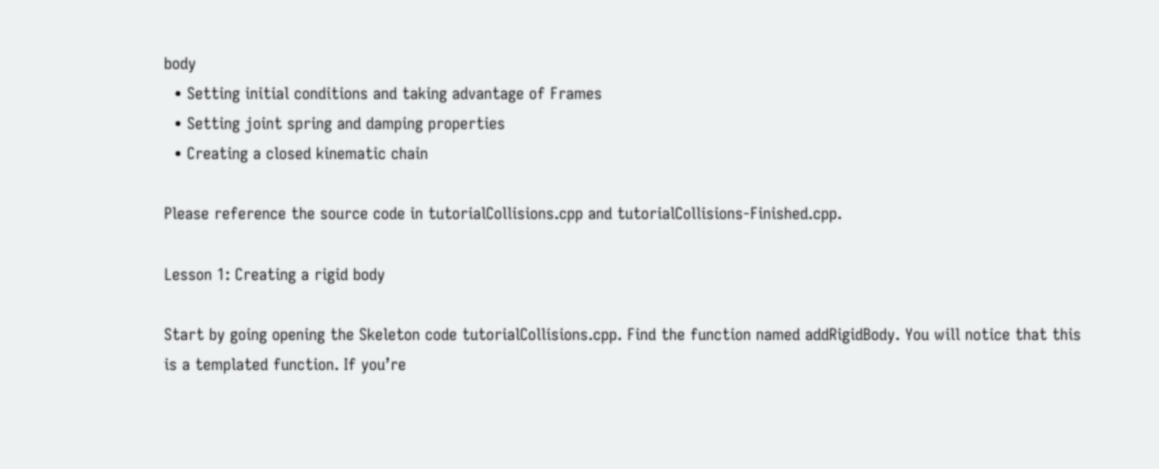body
  • Setting initial conditions and taking advantage of Frames
  • Setting joint spring and damping properties
  • Creating a closed kinematic chain

Please reference the source code in tutorialCollisions.cpp and tutorialCollisions-Finished.cpp.

Lesson 1: Creating a rigid body

Start by going opening the Skeleton code tutorialCollisions.cpp. Find the function named addRigidBody. You will notice that this is a templated function. If you’re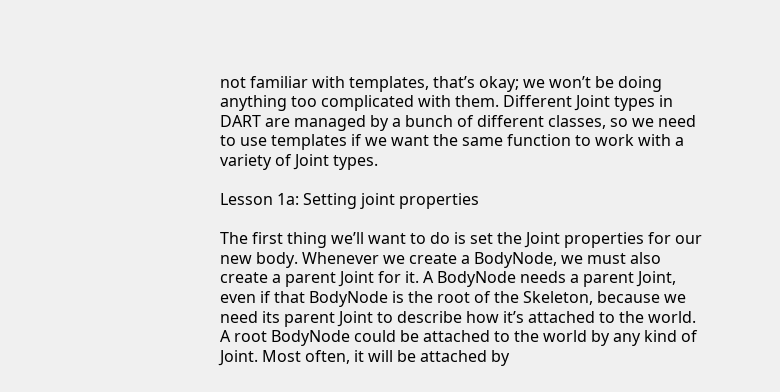not familiar with templates, that’s okay; we won’t be doing anything too complicated with them. Different Joint types in DART are managed by a bunch of different classes, so we need to use templates if we want the same function to work with a variety of Joint types.

Lesson 1a: Setting joint properties

The first thing we’ll want to do is set the Joint properties for our new body. Whenever we create a BodyNode, we must also create a parent Joint for it. A BodyNode needs a parent Joint, even if that BodyNode is the root of the Skeleton, because we need its parent Joint to describe how it’s attached to the world. A root BodyNode could be attached to the world by any kind of Joint. Most often, it will be attached by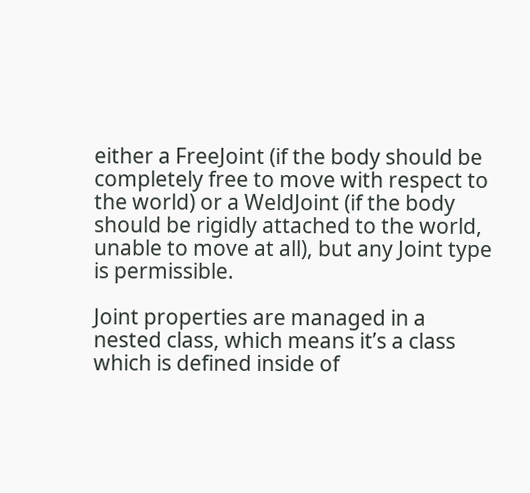either a FreeJoint (if the body should be completely free to move with respect to the world) or a WeldJoint (if the body should be rigidly attached to the world, unable to move at all), but any Joint type is permissible.

Joint properties are managed in a nested class, which means it’s a class which is defined inside of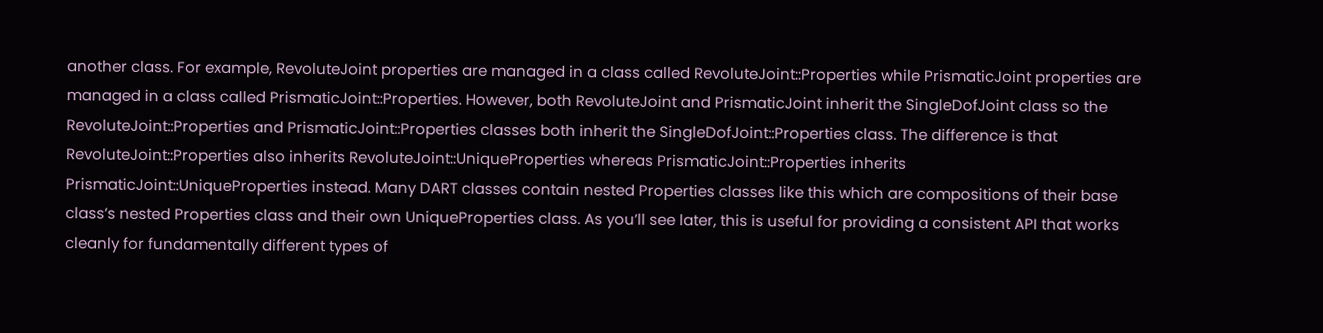another class. For example, RevoluteJoint properties are managed in a class called RevoluteJoint::Properties while PrismaticJoint properties are managed in a class called PrismaticJoint::Properties. However, both RevoluteJoint and PrismaticJoint inherit the SingleDofJoint class so the RevoluteJoint::Properties and PrismaticJoint::Properties classes both inherit the SingleDofJoint::Properties class. The difference is that RevoluteJoint::Properties also inherits RevoluteJoint::UniqueProperties whereas PrismaticJoint::Properties inherits PrismaticJoint::UniqueProperties instead. Many DART classes contain nested Properties classes like this which are compositions of their base class’s nested Properties class and their own UniqueProperties class. As you’ll see later, this is useful for providing a consistent API that works cleanly for fundamentally different types of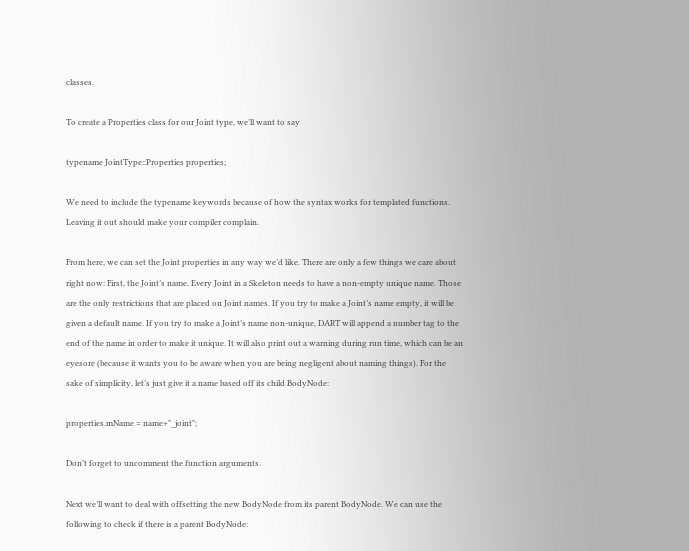classes.

To create a Properties class for our Joint type, we’ll want to say

typename JointType::Properties properties;

We need to include the typename keywords because of how the syntax works for templated functions. Leaving it out should make your compiler complain.

From here, we can set the Joint properties in any way we’d like. There are only a few things we care about right now: First, the Joint’s name. Every Joint in a Skeleton needs to have a non-empty unique name. Those are the only restrictions that are placed on Joint names. If you try to make a Joint’s name empty, it will be given a default name. If you try to make a Joint’s name non-unique, DART will append a number tag to the end of the name in order to make it unique. It will also print out a warning during run time, which can be an eyesore (because it wants you to be aware when you are being negligent about naming things). For the sake of simplicity, let’s just give it a name based off its child BodyNode:

properties.mName = name+"_joint";

Don’t forget to uncomment the function arguments.

Next we’ll want to deal with offsetting the new BodyNode from its parent BodyNode. We can use the following to check if there is a parent BodyNode: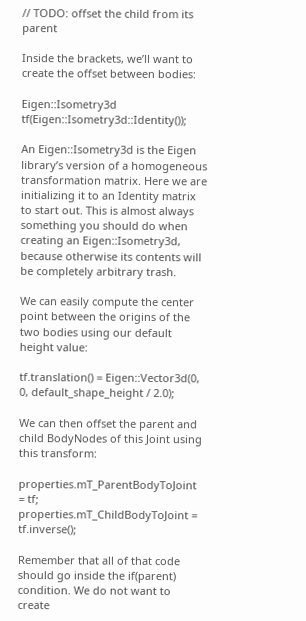// TODO: offset the child from its parent

Inside the brackets, we’ll want to create the offset between bodies:

Eigen::Isometry3d tf(Eigen::Isometry3d::Identity());

An Eigen::Isometry3d is the Eigen library’s version of a homogeneous transformation matrix. Here we are initializing it to an Identity matrix to start out. This is almost always something you should do when creating an Eigen::Isometry3d, because otherwise its contents will be completely arbitrary trash.

We can easily compute the center point between the origins of the two bodies using our default height value:

tf.translation() = Eigen::Vector3d(0, 0, default_shape_height / 2.0);

We can then offset the parent and child BodyNodes of this Joint using this transform:

properties.mT_ParentBodyToJoint = tf;
properties.mT_ChildBodyToJoint = tf.inverse();

Remember that all of that code should go inside the if(parent) condition. We do not want to create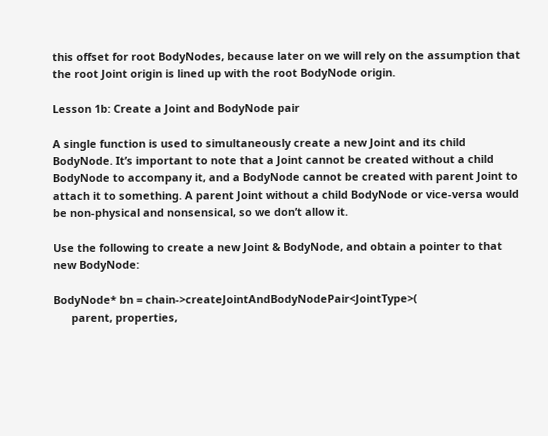this offset for root BodyNodes, because later on we will rely on the assumption that the root Joint origin is lined up with the root BodyNode origin.

Lesson 1b: Create a Joint and BodyNode pair

A single function is used to simultaneously create a new Joint and its child BodyNode. It’s important to note that a Joint cannot be created without a child BodyNode to accompany it, and a BodyNode cannot be created with parent Joint to attach it to something. A parent Joint without a child BodyNode or vice-versa would be non-physical and nonsensical, so we don’t allow it.

Use the following to create a new Joint & BodyNode, and obtain a pointer to that new BodyNode:

BodyNode* bn = chain->createJointAndBodyNodePair<JointType>(
      parent, properties,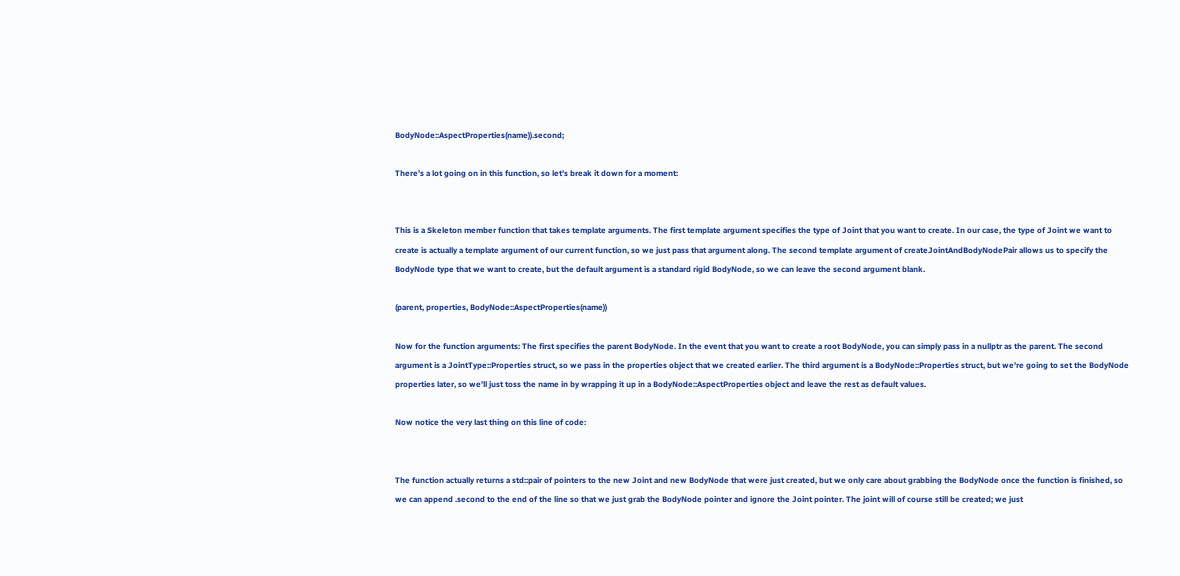BodyNode::AspectProperties(name)).second;

There’s a lot going on in this function, so let’s break it down for a moment:


This is a Skeleton member function that takes template arguments. The first template argument specifies the type of Joint that you want to create. In our case, the type of Joint we want to create is actually a template argument of our current function, so we just pass that argument along. The second template argument of createJointAndBodyNodePair allows us to specify the BodyNode type that we want to create, but the default argument is a standard rigid BodyNode, so we can leave the second argument blank.

(parent, properties, BodyNode::AspectProperties(name))

Now for the function arguments: The first specifies the parent BodyNode. In the event that you want to create a root BodyNode, you can simply pass in a nullptr as the parent. The second argument is a JointType::Properties struct, so we pass in the properties object that we created earlier. The third argument is a BodyNode::Properties struct, but we’re going to set the BodyNode properties later, so we’ll just toss the name in by wrapping it up in a BodyNode::AspectProperties object and leave the rest as default values.

Now notice the very last thing on this line of code:


The function actually returns a std::pair of pointers to the new Joint and new BodyNode that were just created, but we only care about grabbing the BodyNode once the function is finished, so we can append .second to the end of the line so that we just grab the BodyNode pointer and ignore the Joint pointer. The joint will of course still be created; we just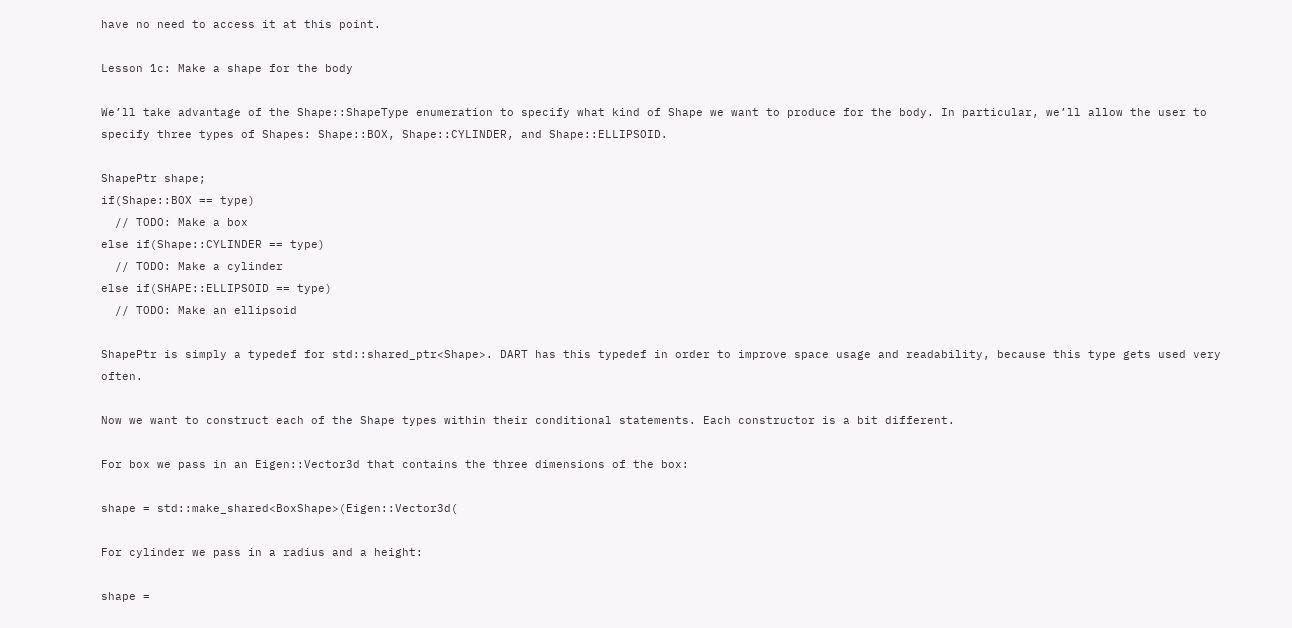have no need to access it at this point.

Lesson 1c: Make a shape for the body

We’ll take advantage of the Shape::ShapeType enumeration to specify what kind of Shape we want to produce for the body. In particular, we’ll allow the user to specify three types of Shapes: Shape::BOX, Shape::CYLINDER, and Shape::ELLIPSOID.

ShapePtr shape;
if(Shape::BOX == type)
  // TODO: Make a box
else if(Shape::CYLINDER == type)
  // TODO: Make a cylinder
else if(SHAPE::ELLIPSOID == type)
  // TODO: Make an ellipsoid

ShapePtr is simply a typedef for std::shared_ptr<Shape>. DART has this typedef in order to improve space usage and readability, because this type gets used very often.

Now we want to construct each of the Shape types within their conditional statements. Each constructor is a bit different.

For box we pass in an Eigen::Vector3d that contains the three dimensions of the box:

shape = std::make_shared<BoxShape>(Eigen::Vector3d(

For cylinder we pass in a radius and a height:

shape =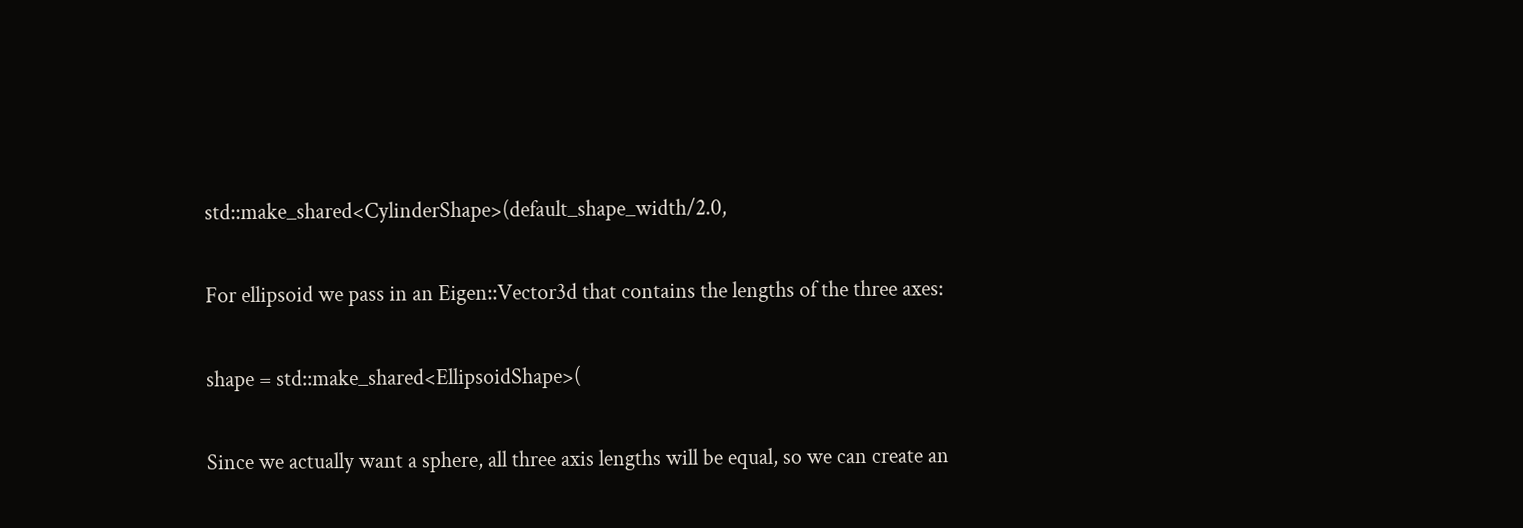std::make_shared<CylinderShape>(default_shape_width/2.0,

For ellipsoid we pass in an Eigen::Vector3d that contains the lengths of the three axes:

shape = std::make_shared<EllipsoidShape>(

Since we actually want a sphere, all three axis lengths will be equal, so we can create an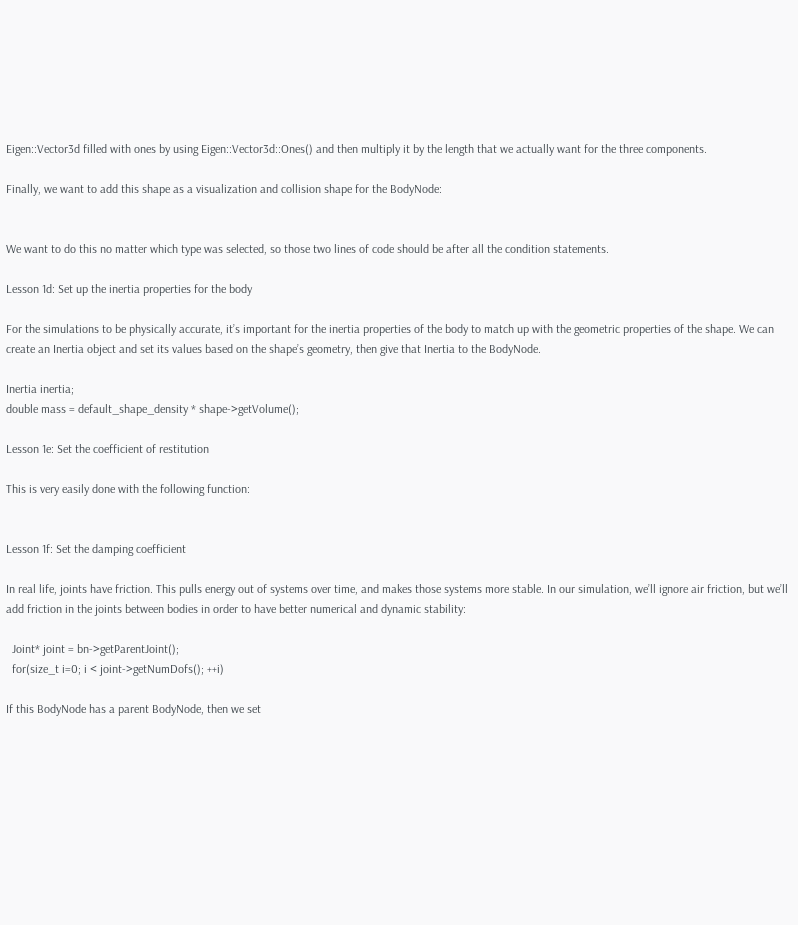Eigen::Vector3d filled with ones by using Eigen::Vector3d::Ones() and then multiply it by the length that we actually want for the three components.

Finally, we want to add this shape as a visualization and collision shape for the BodyNode:


We want to do this no matter which type was selected, so those two lines of code should be after all the condition statements.

Lesson 1d: Set up the inertia properties for the body

For the simulations to be physically accurate, it’s important for the inertia properties of the body to match up with the geometric properties of the shape. We can create an Inertia object and set its values based on the shape’s geometry, then give that Inertia to the BodyNode.

Inertia inertia;
double mass = default_shape_density * shape->getVolume();

Lesson 1e: Set the coefficient of restitution

This is very easily done with the following function:


Lesson 1f: Set the damping coefficient

In real life, joints have friction. This pulls energy out of systems over time, and makes those systems more stable. In our simulation, we’ll ignore air friction, but we’ll add friction in the joints between bodies in order to have better numerical and dynamic stability:

  Joint* joint = bn->getParentJoint();
  for(size_t i=0; i < joint->getNumDofs(); ++i)

If this BodyNode has a parent BodyNode, then we set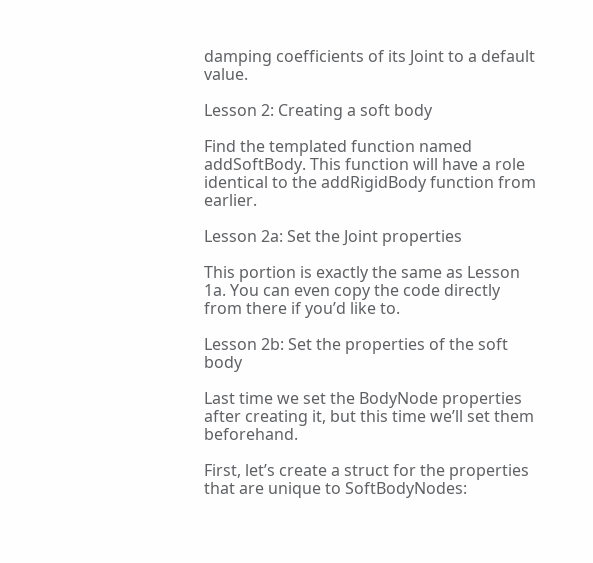damping coefficients of its Joint to a default value.

Lesson 2: Creating a soft body

Find the templated function named addSoftBody. This function will have a role identical to the addRigidBody function from earlier.

Lesson 2a: Set the Joint properties

This portion is exactly the same as Lesson 1a. You can even copy the code directly from there if you’d like to.

Lesson 2b: Set the properties of the soft body

Last time we set the BodyNode properties after creating it, but this time we’ll set them beforehand.

First, let’s create a struct for the properties that are unique to SoftBodyNodes: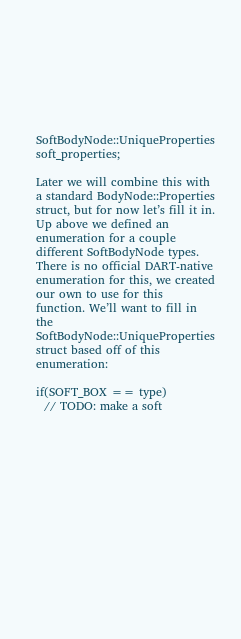SoftBodyNode::UniqueProperties soft_properties;

Later we will combine this with a standard BodyNode::Properties struct, but for now let’s fill it in. Up above we defined an enumeration for a couple different SoftBodyNode types. There is no official DART-native enumeration for this, we created our own to use for this function. We’ll want to fill in the SoftBodyNode::UniqueProperties struct based off of this enumeration:

if(SOFT_BOX == type)
  // TODO: make a soft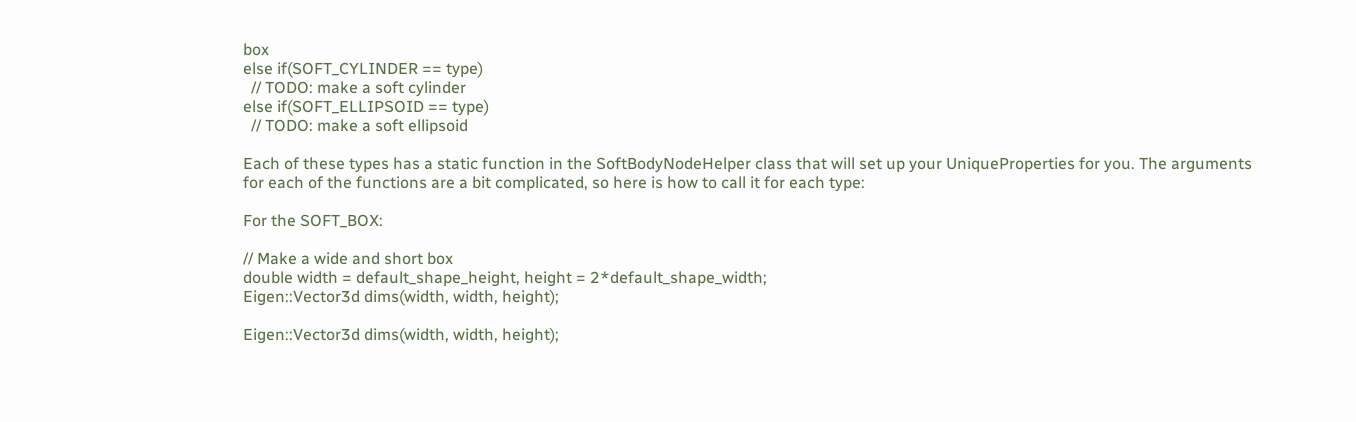box
else if(SOFT_CYLINDER == type)
  // TODO: make a soft cylinder
else if(SOFT_ELLIPSOID == type)
  // TODO: make a soft ellipsoid

Each of these types has a static function in the SoftBodyNodeHelper class that will set up your UniqueProperties for you. The arguments for each of the functions are a bit complicated, so here is how to call it for each type:

For the SOFT_BOX:

// Make a wide and short box
double width = default_shape_height, height = 2*default_shape_width;
Eigen::Vector3d dims(width, width, height);

Eigen::Vector3d dims(width, width, height);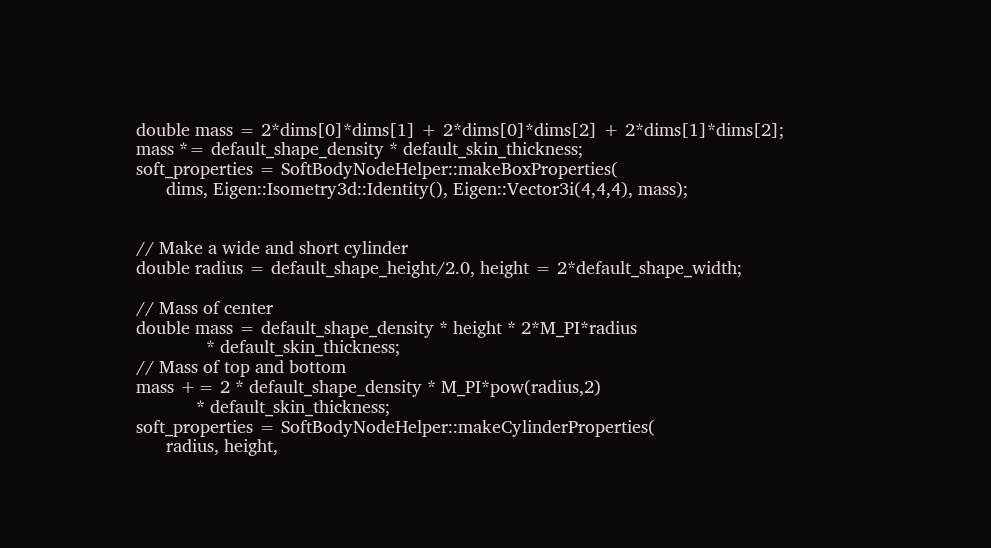double mass = 2*dims[0]*dims[1] + 2*dims[0]*dims[2] + 2*dims[1]*dims[2];
mass *= default_shape_density * default_skin_thickness;
soft_properties = SoftBodyNodeHelper::makeBoxProperties(
      dims, Eigen::Isometry3d::Identity(), Eigen::Vector3i(4,4,4), mass);


// Make a wide and short cylinder
double radius = default_shape_height/2.0, height = 2*default_shape_width;

// Mass of center
double mass = default_shape_density * height * 2*M_PI*radius
              * default_skin_thickness;
// Mass of top and bottom
mass += 2 * default_shape_density * M_PI*pow(radius,2)
            * default_skin_thickness;
soft_properties = SoftBodyNodeHelper::makeCylinderProperties(
      radius, height,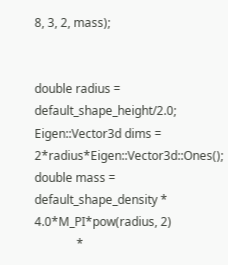8, 3, 2, mass);


double radius = default_shape_height/2.0;
Eigen::Vector3d dims = 2*radius*Eigen::Vector3d::Ones();
double mass = default_shape_density * 4.0*M_PI*pow(radius, 2)
              *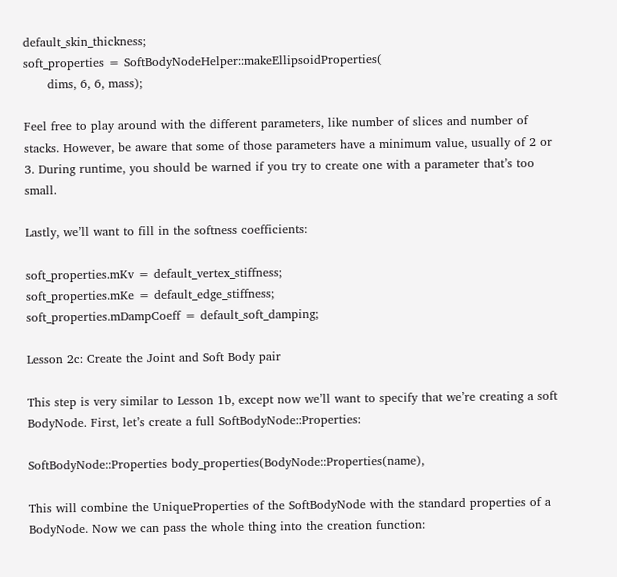default_skin_thickness;
soft_properties = SoftBodyNodeHelper::makeEllipsoidProperties(
      dims, 6, 6, mass);

Feel free to play around with the different parameters, like number of slices and number of stacks. However, be aware that some of those parameters have a minimum value, usually of 2 or 3. During runtime, you should be warned if you try to create one with a parameter that’s too small.

Lastly, we’ll want to fill in the softness coefficients:

soft_properties.mKv = default_vertex_stiffness;
soft_properties.mKe = default_edge_stiffness;
soft_properties.mDampCoeff = default_soft_damping;

Lesson 2c: Create the Joint and Soft Body pair

This step is very similar to Lesson 1b, except now we’ll want to specify that we’re creating a soft BodyNode. First, let’s create a full SoftBodyNode::Properties:

SoftBodyNode::Properties body_properties(BodyNode::Properties(name),

This will combine the UniqueProperties of the SoftBodyNode with the standard properties of a BodyNode. Now we can pass the whole thing into the creation function: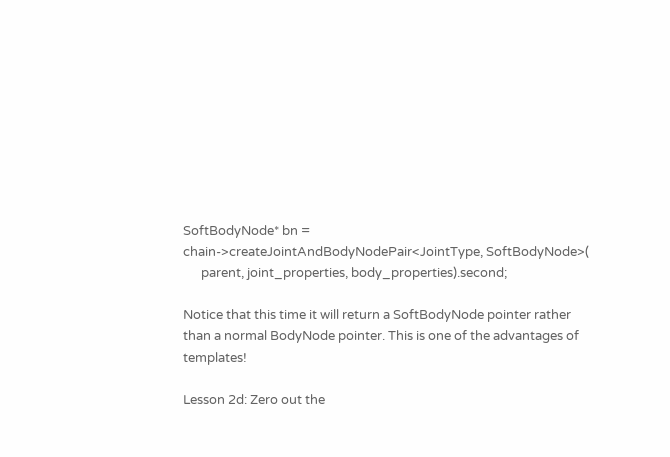SoftBodyNode* bn = chain->createJointAndBodyNodePair<JointType, SoftBodyNode>(
      parent, joint_properties, body_properties).second;

Notice that this time it will return a SoftBodyNode pointer rather than a normal BodyNode pointer. This is one of the advantages of templates!

Lesson 2d: Zero out the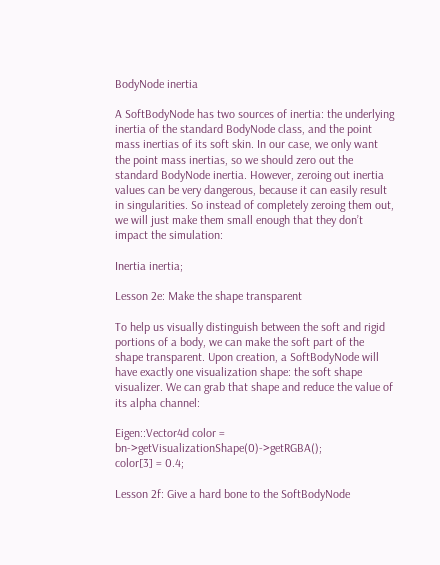BodyNode inertia

A SoftBodyNode has two sources of inertia: the underlying inertia of the standard BodyNode class, and the point mass inertias of its soft skin. In our case, we only want the point mass inertias, so we should zero out the standard BodyNode inertia. However, zeroing out inertia values can be very dangerous, because it can easily result in singularities. So instead of completely zeroing them out, we will just make them small enough that they don’t impact the simulation:

Inertia inertia;

Lesson 2e: Make the shape transparent

To help us visually distinguish between the soft and rigid portions of a body, we can make the soft part of the shape transparent. Upon creation, a SoftBodyNode will have exactly one visualization shape: the soft shape visualizer. We can grab that shape and reduce the value of its alpha channel:

Eigen::Vector4d color = bn->getVisualizationShape(0)->getRGBA();
color[3] = 0.4;

Lesson 2f: Give a hard bone to the SoftBodyNode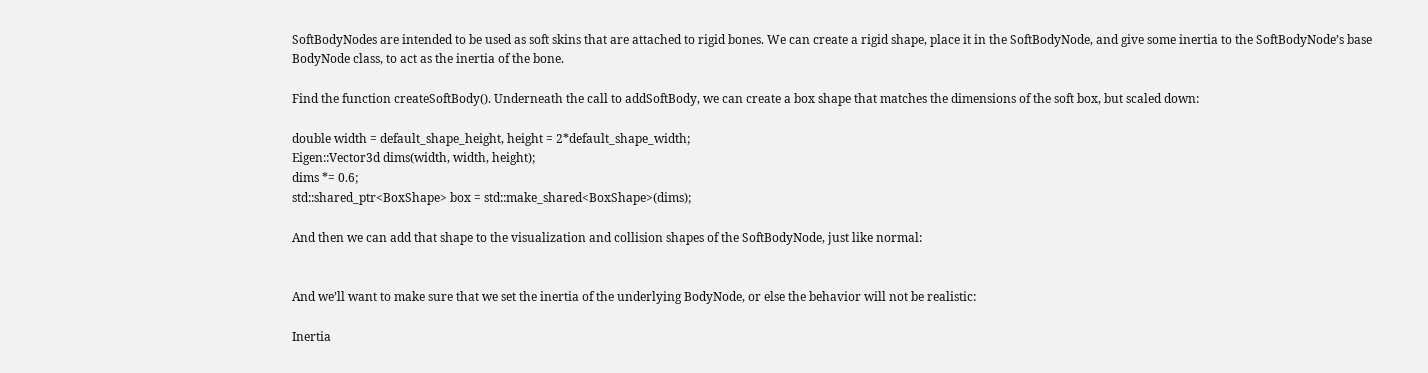SoftBodyNodes are intended to be used as soft skins that are attached to rigid bones. We can create a rigid shape, place it in the SoftBodyNode, and give some inertia to the SoftBodyNode’s base BodyNode class, to act as the inertia of the bone.

Find the function createSoftBody(). Underneath the call to addSoftBody, we can create a box shape that matches the dimensions of the soft box, but scaled down:

double width = default_shape_height, height = 2*default_shape_width;
Eigen::Vector3d dims(width, width, height);
dims *= 0.6;
std::shared_ptr<BoxShape> box = std::make_shared<BoxShape>(dims);

And then we can add that shape to the visualization and collision shapes of the SoftBodyNode, just like normal:


And we’ll want to make sure that we set the inertia of the underlying BodyNode, or else the behavior will not be realistic:

Inertia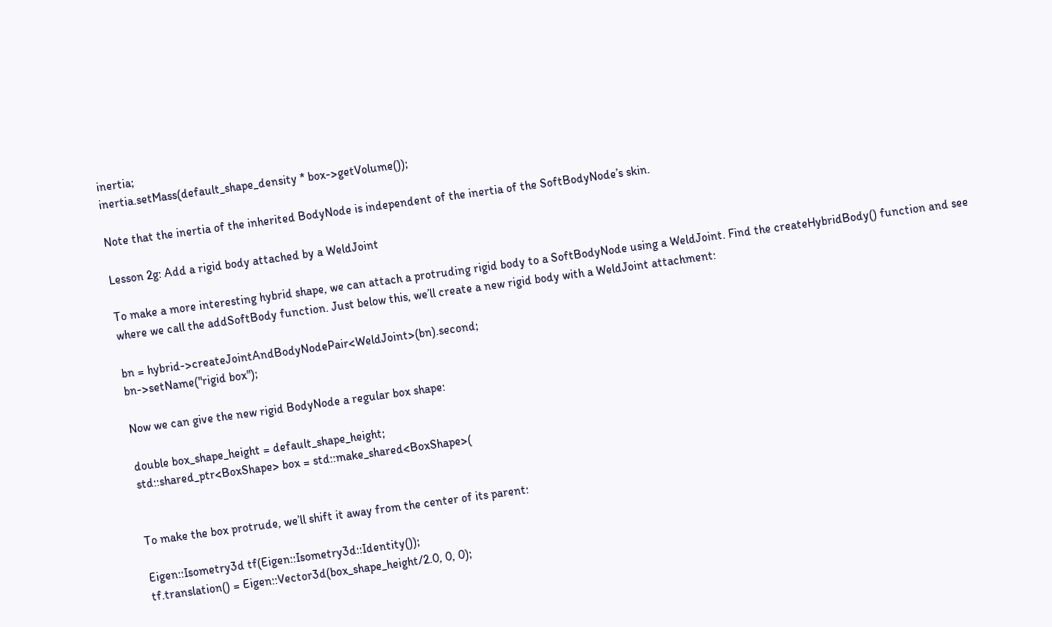inertia;
inertia.setMass(default_shape_density * box->getVolume());

Note that the inertia of the inherited BodyNode is independent of the inertia of the SoftBodyNode’s skin.

Lesson 2g: Add a rigid body attached by a WeldJoint

To make a more interesting hybrid shape, we can attach a protruding rigid body to a SoftBodyNode using a WeldJoint. Find the createHybridBody() function and see where we call the addSoftBody function. Just below this, we’ll create a new rigid body with a WeldJoint attachment:

bn = hybrid->createJointAndBodyNodePair<WeldJoint>(bn).second;
bn->setName("rigid box");

Now we can give the new rigid BodyNode a regular box shape:

double box_shape_height = default_shape_height;
std::shared_ptr<BoxShape> box = std::make_shared<BoxShape>(


To make the box protrude, we’ll shift it away from the center of its parent:

Eigen::Isometry3d tf(Eigen::Isometry3d::Identity());
tf.translation() = Eigen::Vector3d(box_shape_height/2.0, 0, 0);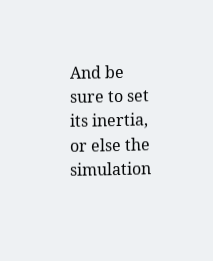And be sure to set its inertia, or else the simulation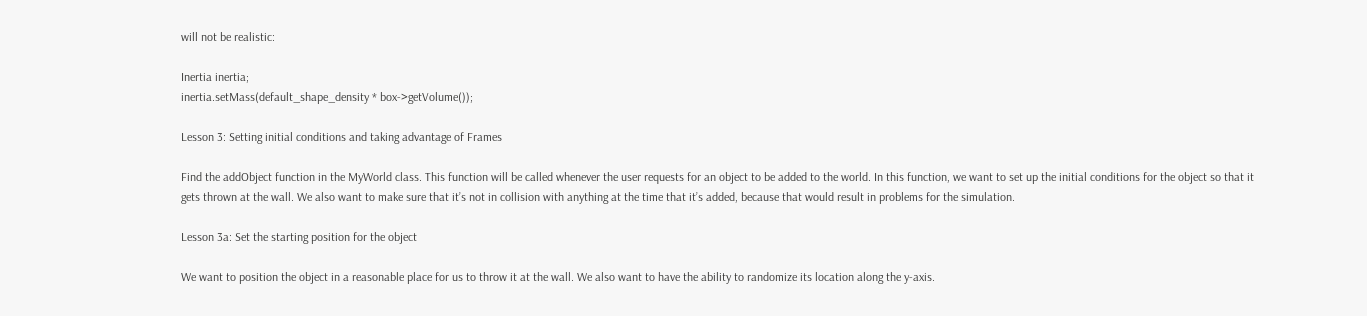will not be realistic:

Inertia inertia;
inertia.setMass(default_shape_density * box->getVolume());

Lesson 3: Setting initial conditions and taking advantage of Frames

Find the addObject function in the MyWorld class. This function will be called whenever the user requests for an object to be added to the world. In this function, we want to set up the initial conditions for the object so that it gets thrown at the wall. We also want to make sure that it’s not in collision with anything at the time that it’s added, because that would result in problems for the simulation.

Lesson 3a: Set the starting position for the object

We want to position the object in a reasonable place for us to throw it at the wall. We also want to have the ability to randomize its location along the y-axis.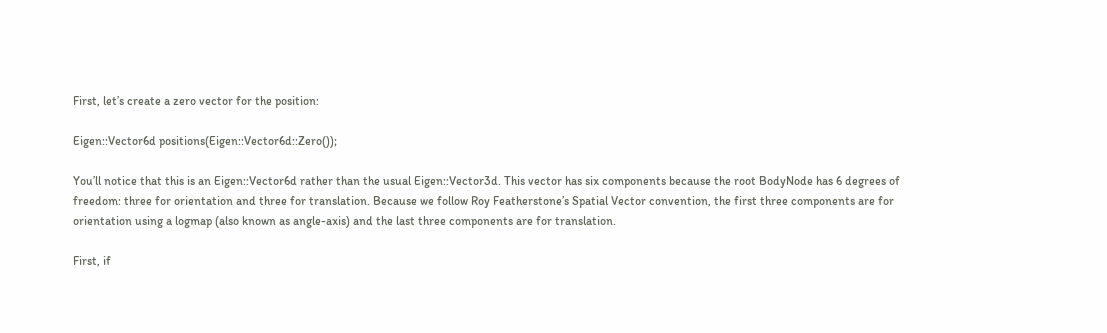First, let’s create a zero vector for the position:

Eigen::Vector6d positions(Eigen::Vector6d::Zero());

You’ll notice that this is an Eigen::Vector6d rather than the usual Eigen::Vector3d. This vector has six components because the root BodyNode has 6 degrees of freedom: three for orientation and three for translation. Because we follow Roy Featherstone’s Spatial Vector convention, the first three components are for orientation using a logmap (also known as angle-axis) and the last three components are for translation.

First, if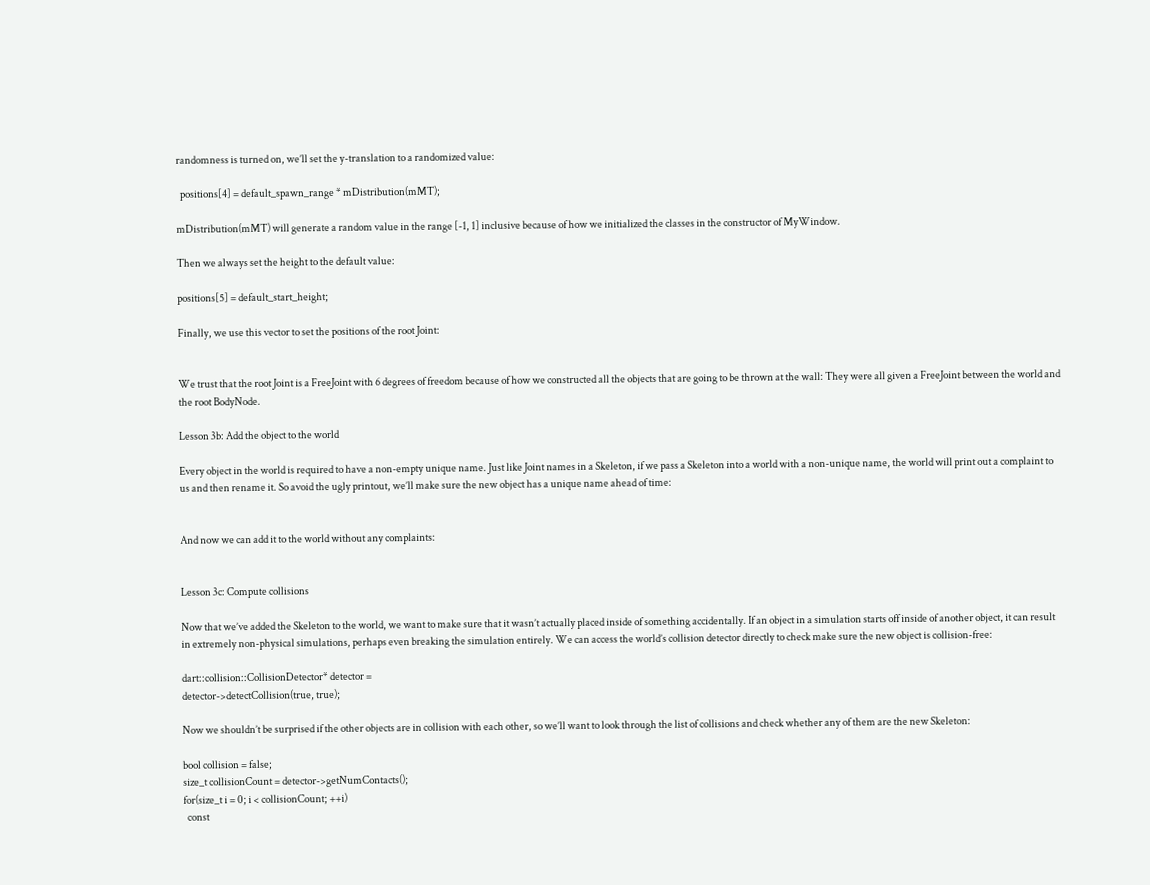randomness is turned on, we’ll set the y-translation to a randomized value:

  positions[4] = default_spawn_range * mDistribution(mMT);

mDistribution(mMT) will generate a random value in the range [-1, 1] inclusive because of how we initialized the classes in the constructor of MyWindow.

Then we always set the height to the default value:

positions[5] = default_start_height;

Finally, we use this vector to set the positions of the root Joint:


We trust that the root Joint is a FreeJoint with 6 degrees of freedom because of how we constructed all the objects that are going to be thrown at the wall: They were all given a FreeJoint between the world and the root BodyNode.

Lesson 3b: Add the object to the world

Every object in the world is required to have a non-empty unique name. Just like Joint names in a Skeleton, if we pass a Skeleton into a world with a non-unique name, the world will print out a complaint to us and then rename it. So avoid the ugly printout, we’ll make sure the new object has a unique name ahead of time:


And now we can add it to the world without any complaints:


Lesson 3c: Compute collisions

Now that we’ve added the Skeleton to the world, we want to make sure that it wasn’t actually placed inside of something accidentally. If an object in a simulation starts off inside of another object, it can result in extremely non-physical simulations, perhaps even breaking the simulation entirely. We can access the world’s collision detector directly to check make sure the new object is collision-free:

dart::collision::CollisionDetector* detector =
detector->detectCollision(true, true);

Now we shouldn’t be surprised if the other objects are in collision with each other, so we’ll want to look through the list of collisions and check whether any of them are the new Skeleton:

bool collision = false;
size_t collisionCount = detector->getNumContacts();
for(size_t i = 0; i < collisionCount; ++i)
  const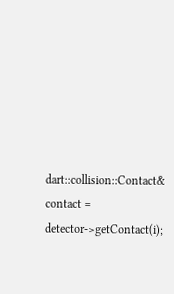dart::collision::Contact& contact = detector->getContact(i);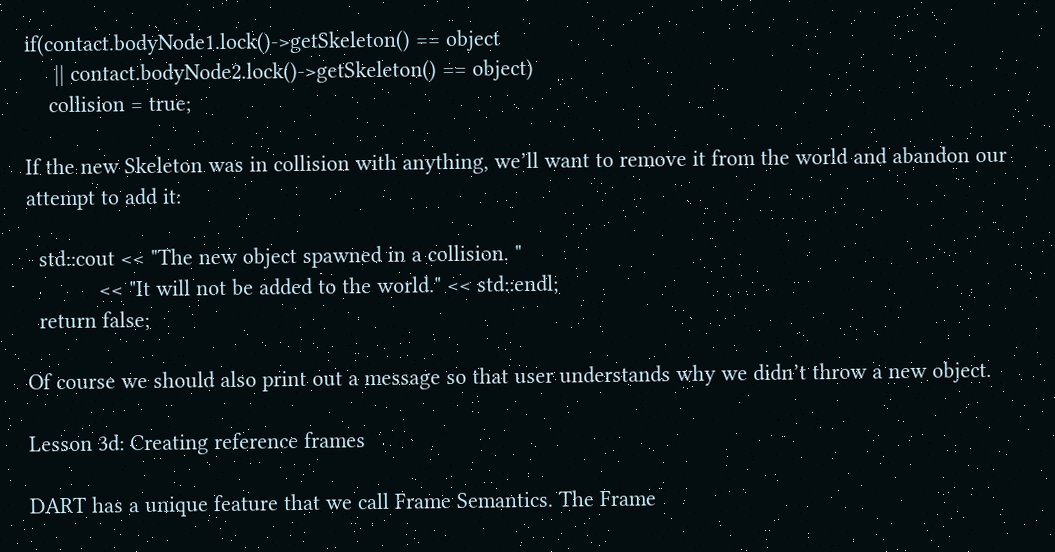if(contact.bodyNode1.lock()->getSkeleton() == object
     || contact.bodyNode2.lock()->getSkeleton() == object)
    collision = true;

If the new Skeleton was in collision with anything, we’ll want to remove it from the world and abandon our attempt to add it:

  std::cout << "The new object spawned in a collision. "
            << "It will not be added to the world." << std::endl;
  return false;

Of course we should also print out a message so that user understands why we didn’t throw a new object.

Lesson 3d: Creating reference frames

DART has a unique feature that we call Frame Semantics. The Frame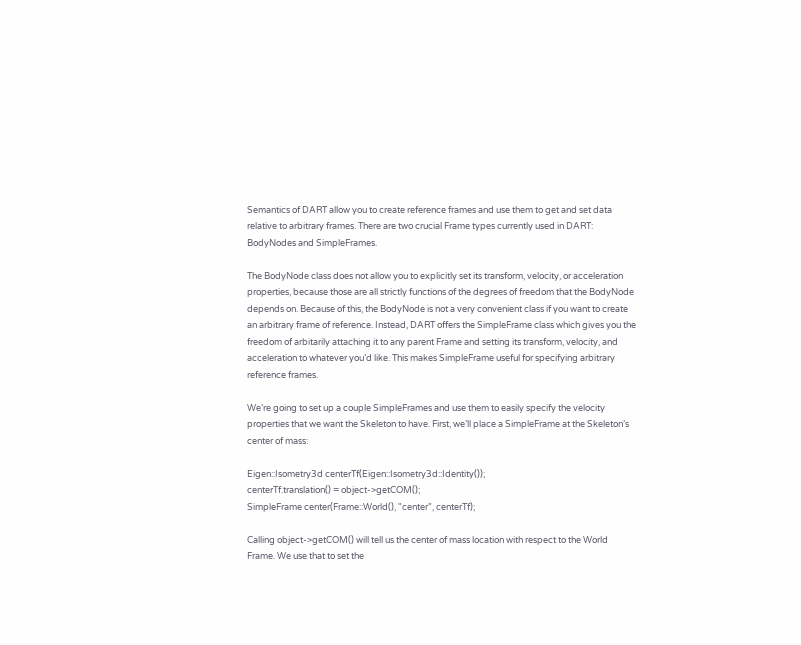Semantics of DART allow you to create reference frames and use them to get and set data relative to arbitrary frames. There are two crucial Frame types currently used in DART: BodyNodes and SimpleFrames.

The BodyNode class does not allow you to explicitly set its transform, velocity, or acceleration properties, because those are all strictly functions of the degrees of freedom that the BodyNode depends on. Because of this, the BodyNode is not a very convenient class if you want to create an arbitrary frame of reference. Instead, DART offers the SimpleFrame class which gives you the freedom of arbitarily attaching it to any parent Frame and setting its transform, velocity, and acceleration to whatever you’d like. This makes SimpleFrame useful for specifying arbitrary reference frames.

We’re going to set up a couple SimpleFrames and use them to easily specify the velocity properties that we want the Skeleton to have. First, we’ll place a SimpleFrame at the Skeleton’s center of mass:

Eigen::Isometry3d centerTf(Eigen::Isometry3d::Identity());
centerTf.translation() = object->getCOM();
SimpleFrame center(Frame::World(), "center", centerTf);

Calling object->getCOM() will tell us the center of mass location with respect to the World Frame. We use that to set the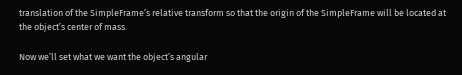translation of the SimpleFrame’s relative transform so that the origin of the SimpleFrame will be located at the object’s center of mass.

Now we’ll set what we want the object’s angular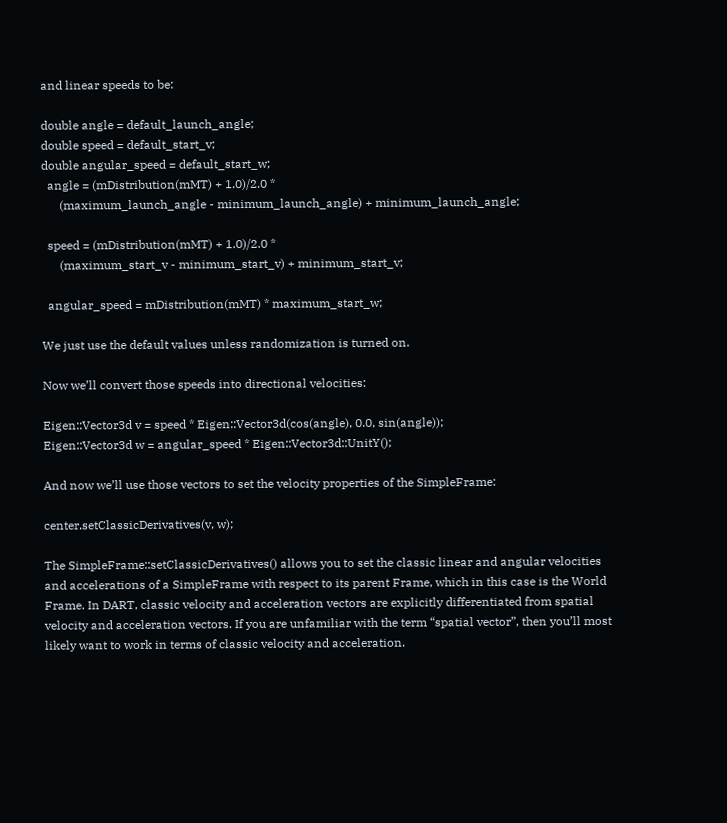and linear speeds to be:

double angle = default_launch_angle;
double speed = default_start_v;
double angular_speed = default_start_w;
  angle = (mDistribution(mMT) + 1.0)/2.0 *
      (maximum_launch_angle - minimum_launch_angle) + minimum_launch_angle;

  speed = (mDistribution(mMT) + 1.0)/2.0 *
      (maximum_start_v - minimum_start_v) + minimum_start_v;

  angular_speed = mDistribution(mMT) * maximum_start_w;

We just use the default values unless randomization is turned on.

Now we’ll convert those speeds into directional velocities:

Eigen::Vector3d v = speed * Eigen::Vector3d(cos(angle), 0.0, sin(angle));
Eigen::Vector3d w = angular_speed * Eigen::Vector3d::UnitY();

And now we’ll use those vectors to set the velocity properties of the SimpleFrame:

center.setClassicDerivatives(v, w);

The SimpleFrame::setClassicDerivatives() allows you to set the classic linear and angular velocities and accelerations of a SimpleFrame with respect to its parent Frame, which in this case is the World Frame. In DART, classic velocity and acceleration vectors are explicitly differentiated from spatial velocity and acceleration vectors. If you are unfamiliar with the term “spatial vector”, then you’ll most likely want to work in terms of classic velocity and acceleration.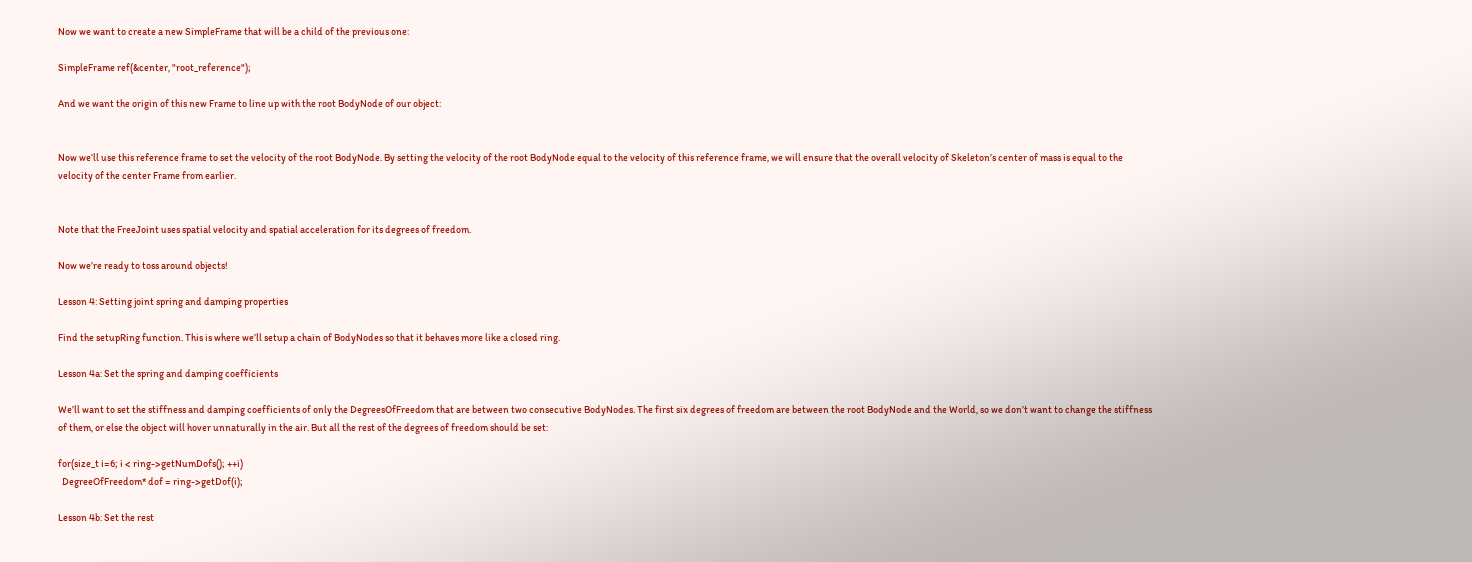Now we want to create a new SimpleFrame that will be a child of the previous one:

SimpleFrame ref(&center, "root_reference");

And we want the origin of this new Frame to line up with the root BodyNode of our object:


Now we’ll use this reference frame to set the velocity of the root BodyNode. By setting the velocity of the root BodyNode equal to the velocity of this reference frame, we will ensure that the overall velocity of Skeleton’s center of mass is equal to the velocity of the center Frame from earlier.


Note that the FreeJoint uses spatial velocity and spatial acceleration for its degrees of freedom.

Now we’re ready to toss around objects!

Lesson 4: Setting joint spring and damping properties

Find the setupRing function. This is where we’ll setup a chain of BodyNodes so that it behaves more like a closed ring.

Lesson 4a: Set the spring and damping coefficients

We’ll want to set the stiffness and damping coefficients of only the DegreesOfFreedom that are between two consecutive BodyNodes. The first six degrees of freedom are between the root BodyNode and the World, so we don’t want to change the stiffness of them, or else the object will hover unnaturally in the air. But all the rest of the degrees of freedom should be set:

for(size_t i=6; i < ring->getNumDofs(); ++i)
  DegreeOfFreedom* dof = ring->getDof(i);

Lesson 4b: Set the rest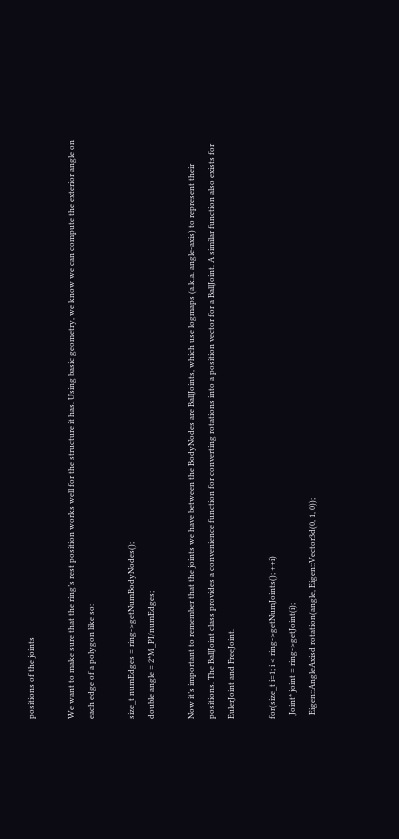positions of the joints

We want to make sure that the ring’s rest position works well for the structure it has. Using basic geometry, we know we can compute the exterior angle on each edge of a polygon like so:

size_t numEdges = ring->getNumBodyNodes();
double angle = 2*M_PI/numEdges;

Now it’s important to remember that the joints we have between the BodyNodes are BallJoints, which use logmaps (a.k.a. angle-axis) to represent their positions. The BallJoint class provides a convenience function for converting rotations into a position vector for a BallJoint. A similar function also exists for EulerJoint and FreeJoint.

for(size_t i=1; i < ring->getNumJoints(); ++i)
  Joint* joint = ring->getJoint(i);
  Eigen::AngleAxisd rotation(angle, Eigen::Vector3d(0, 1, 0));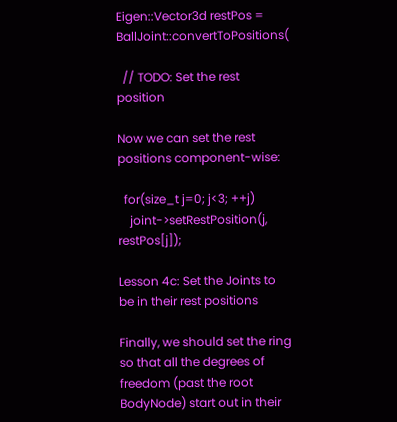Eigen::Vector3d restPos = BallJoint::convertToPositions(

  // TODO: Set the rest position

Now we can set the rest positions component-wise:

  for(size_t j=0; j<3; ++j)
    joint->setRestPosition(j, restPos[j]);

Lesson 4c: Set the Joints to be in their rest positions

Finally, we should set the ring so that all the degrees of freedom (past the root BodyNode) start out in their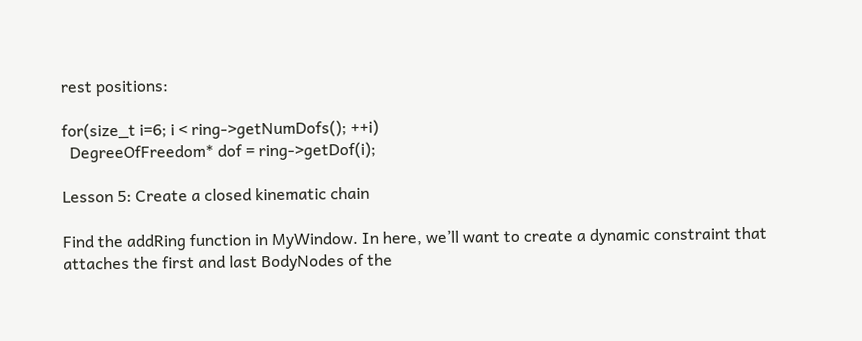rest positions:

for(size_t i=6; i < ring->getNumDofs(); ++i)
  DegreeOfFreedom* dof = ring->getDof(i);

Lesson 5: Create a closed kinematic chain

Find the addRing function in MyWindow. In here, we’ll want to create a dynamic constraint that attaches the first and last BodyNodes of the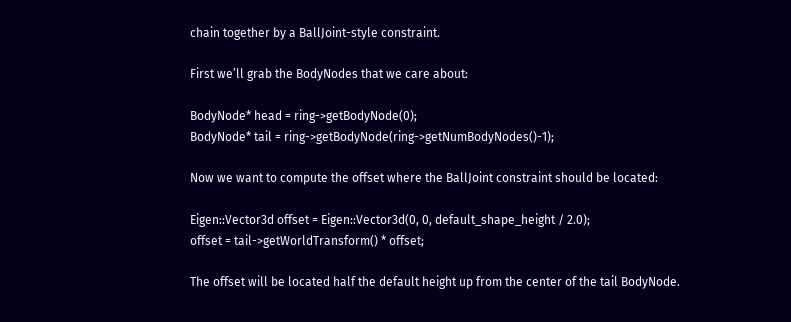chain together by a BallJoint-style constraint.

First we’ll grab the BodyNodes that we care about:

BodyNode* head = ring->getBodyNode(0);
BodyNode* tail = ring->getBodyNode(ring->getNumBodyNodes()-1);

Now we want to compute the offset where the BallJoint constraint should be located:

Eigen::Vector3d offset = Eigen::Vector3d(0, 0, default_shape_height / 2.0);
offset = tail->getWorldTransform() * offset;

The offset will be located half the default height up from the center of the tail BodyNode.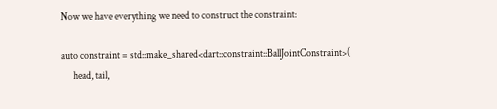Now we have everything we need to construct the constraint:

auto constraint = std::make_shared<dart::constraint::BallJointConstraint>(
      head, tail,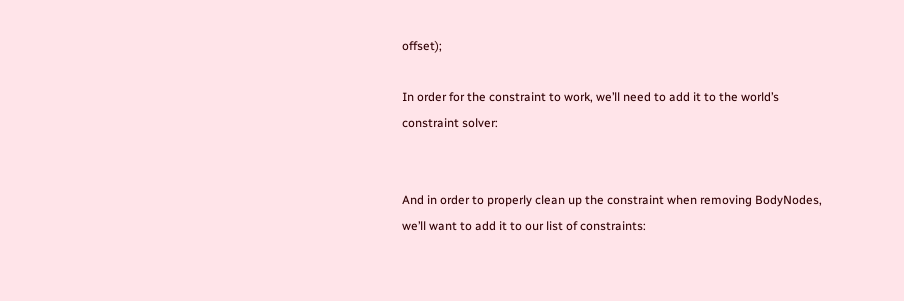offset);

In order for the constraint to work, we’ll need to add it to the world’s constraint solver:


And in order to properly clean up the constraint when removing BodyNodes, we’ll want to add it to our list of constraints: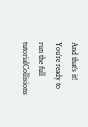And that’s it! You’re ready to run the full tutorialCollisions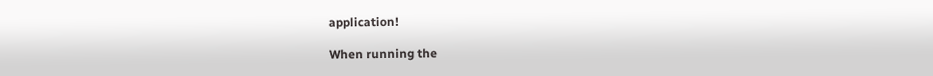application!

When running the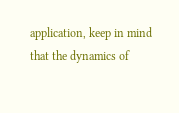application, keep in mind that the dynamics of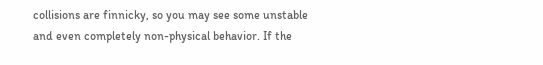collisions are finnicky, so you may see some unstable and even completely non-physical behavior. If the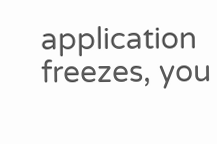application freezes, you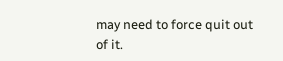may need to force quit out of it.